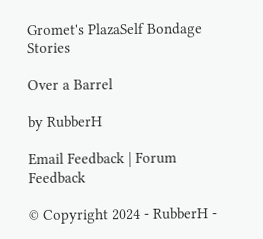Gromet's PlazaSelf Bondage Stories

Over a Barrel

by RubberH

Email Feedback | Forum Feedback

© Copyright 2024 - RubberH -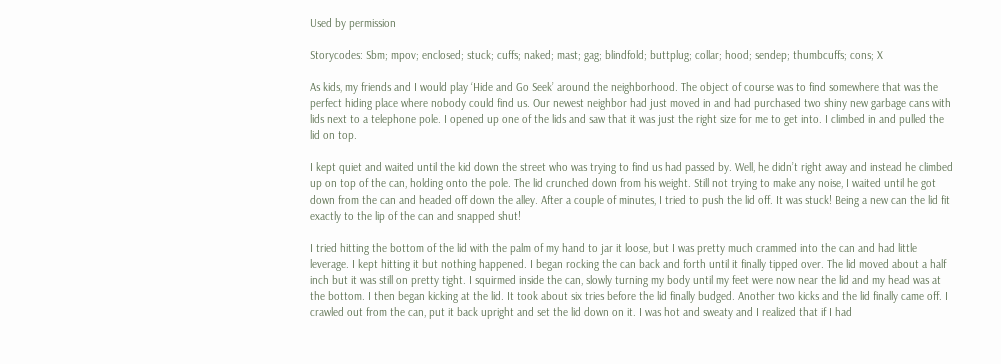Used by permission

Storycodes: Sbm; mpov; enclosed; stuck; cuffs; naked; mast; gag; blindfold; buttplug; collar; hood; sendep; thumbcuffs; cons; X

As kids, my friends and I would play ‘Hide and Go Seek’ around the neighborhood. The object of course was to find somewhere that was the perfect hiding place where nobody could find us. Our newest neighbor had just moved in and had purchased two shiny new garbage cans with lids next to a telephone pole. I opened up one of the lids and saw that it was just the right size for me to get into. I climbed in and pulled the lid on top.

I kept quiet and waited until the kid down the street who was trying to find us had passed by. Well, he didn’t right away and instead he climbed up on top of the can, holding onto the pole. The lid crunched down from his weight. Still not trying to make any noise, I waited until he got down from the can and headed off down the alley. After a couple of minutes, I tried to push the lid off. It was stuck! Being a new can the lid fit exactly to the lip of the can and snapped shut!

I tried hitting the bottom of the lid with the palm of my hand to jar it loose, but I was pretty much crammed into the can and had little leverage. I kept hitting it but nothing happened. I began rocking the can back and forth until it finally tipped over. The lid moved about a half inch but it was still on pretty tight. I squirmed inside the can, slowly turning my body until my feet were now near the lid and my head was at the bottom. I then began kicking at the lid. It took about six tries before the lid finally budged. Another two kicks and the lid finally came off. I crawled out from the can, put it back upright and set the lid down on it. I was hot and sweaty and I realized that if I had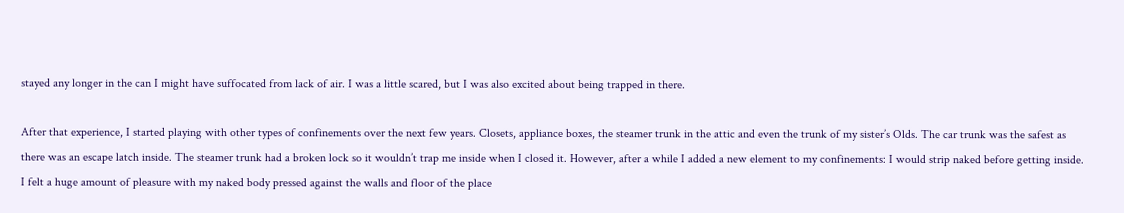stayed any longer in the can I might have suffocated from lack of air. I was a little scared, but I was also excited about being trapped in there.

After that experience, I started playing with other types of confinements over the next few years. Closets, appliance boxes, the steamer trunk in the attic and even the trunk of my sister’s Olds. The car trunk was the safest as there was an escape latch inside. The steamer trunk had a broken lock so it wouldn’t trap me inside when I closed it. However, after a while I added a new element to my confinements: I would strip naked before getting inside. I felt a huge amount of pleasure with my naked body pressed against the walls and floor of the place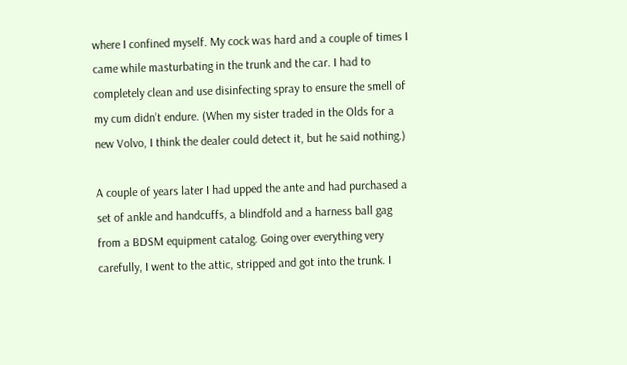where I confined myself. My cock was hard and a couple of times I came while masturbating in the trunk and the car. I had to completely clean and use disinfecting spray to ensure the smell of my cum didn’t endure. (When my sister traded in the Olds for a new Volvo, I think the dealer could detect it, but he said nothing.)

A couple of years later I had upped the ante and had purchased a set of ankle and handcuffs, a blindfold and a harness ball gag from a BDSM equipment catalog. Going over everything very carefully, I went to the attic, stripped and got into the trunk. I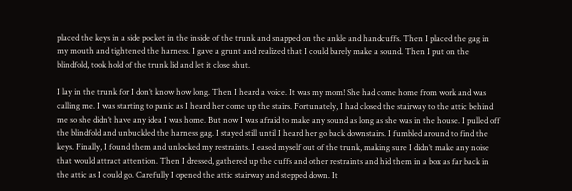placed the keys in a side pocket in the inside of the trunk and snapped on the ankle and handcuffs. Then I placed the gag in my mouth and tightened the harness. I gave a grunt and realized that I could barely make a sound. Then I put on the blindfold, took hold of the trunk lid and let it close shut.

I lay in the trunk for I don’t know how long. Then I heard a voice. It was my mom! She had come home from work and was calling me. I was starting to panic as I heard her come up the stairs. Fortunately, I had closed the stairway to the attic behind me so she didn’t have any idea I was home. But now I was afraid to make any sound as long as she was in the house. I pulled off the blindfold and unbuckled the harness gag. I stayed still until I heard her go back downstairs. I fumbled around to find the keys. Finally, I found them and unlocked my restraints. I eased myself out of the trunk, making sure I didn’t make any noise that would attract attention. Then I dressed, gathered up the cuffs and other restraints and hid them in a box as far back in the attic as I could go. Carefully I opened the attic stairway and stepped down. It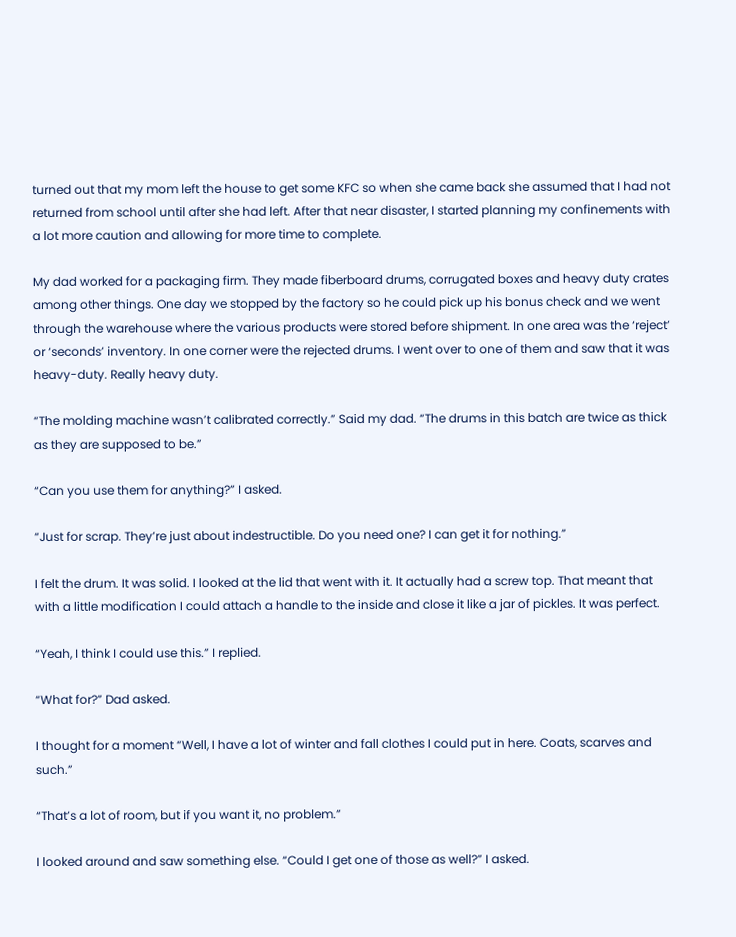turned out that my mom left the house to get some KFC so when she came back she assumed that I had not returned from school until after she had left. After that near disaster, I started planning my confinements with a lot more caution and allowing for more time to complete.

My dad worked for a packaging firm. They made fiberboard drums, corrugated boxes and heavy duty crates among other things. One day we stopped by the factory so he could pick up his bonus check and we went through the warehouse where the various products were stored before shipment. In one area was the ‘reject’ or ‘seconds’ inventory. In one corner were the rejected drums. I went over to one of them and saw that it was heavy-duty. Really heavy duty.

“The molding machine wasn’t calibrated correctly.” Said my dad. “The drums in this batch are twice as thick as they are supposed to be.”

“Can you use them for anything?” I asked.

“Just for scrap. They’re just about indestructible. Do you need one? I can get it for nothing.”

I felt the drum. It was solid. I looked at the lid that went with it. It actually had a screw top. That meant that with a little modification I could attach a handle to the inside and close it like a jar of pickles. It was perfect.

“Yeah, I think I could use this.” I replied.

“What for?” Dad asked.

I thought for a moment “Well, I have a lot of winter and fall clothes I could put in here. Coats, scarves and such.”

“That’s a lot of room, but if you want it, no problem.”

I looked around and saw something else. “Could I get one of those as well?” I asked.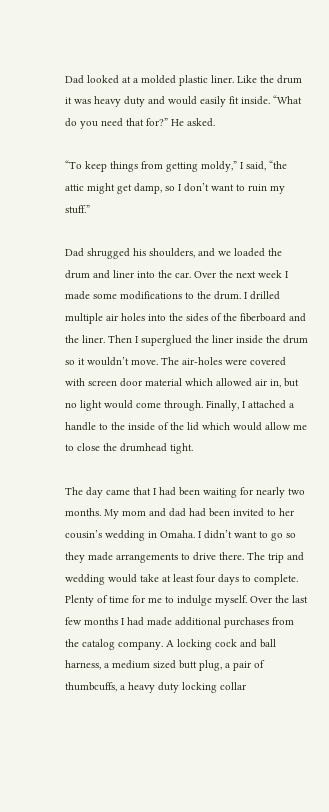Dad looked at a molded plastic liner. Like the drum it was heavy duty and would easily fit inside. “What do you need that for?” He asked.

“To keep things from getting moldy,” I said, “the attic might get damp, so I don’t want to ruin my stuff.”

Dad shrugged his shoulders, and we loaded the drum and liner into the car. Over the next week I made some modifications to the drum. I drilled multiple air holes into the sides of the fiberboard and the liner. Then I superglued the liner inside the drum so it wouldn’t move. The air-holes were covered with screen door material which allowed air in, but no light would come through. Finally, I attached a handle to the inside of the lid which would allow me to close the drumhead tight.

The day came that I had been waiting for nearly two months. My mom and dad had been invited to her cousin’s wedding in Omaha. I didn’t want to go so they made arrangements to drive there. The trip and wedding would take at least four days to complete. Plenty of time for me to indulge myself. Over the last few months I had made additional purchases from the catalog company. A locking cock and ball harness, a medium sized butt plug, a pair of thumbcuffs, a heavy duty locking collar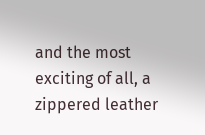and the most exciting of all, a zippered leather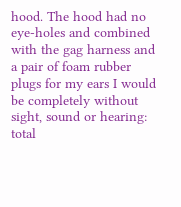hood. The hood had no eye-holes and combined with the gag harness and a pair of foam rubber plugs for my ears I would be completely without sight, sound or hearing: total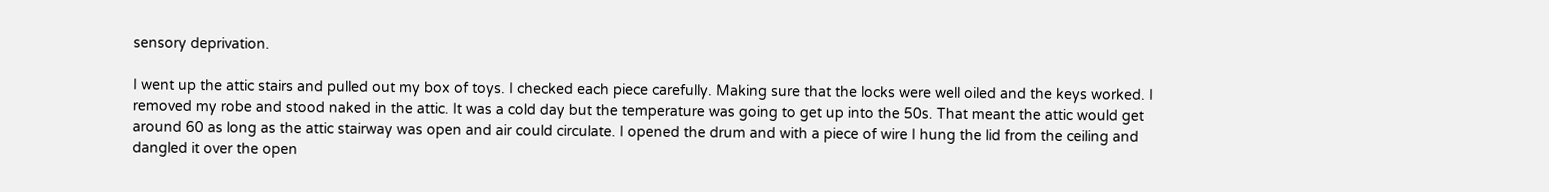sensory deprivation.

I went up the attic stairs and pulled out my box of toys. I checked each piece carefully. Making sure that the locks were well oiled and the keys worked. I removed my robe and stood naked in the attic. It was a cold day but the temperature was going to get up into the 50s. That meant the attic would get around 60 as long as the attic stairway was open and air could circulate. I opened the drum and with a piece of wire I hung the lid from the ceiling and dangled it over the open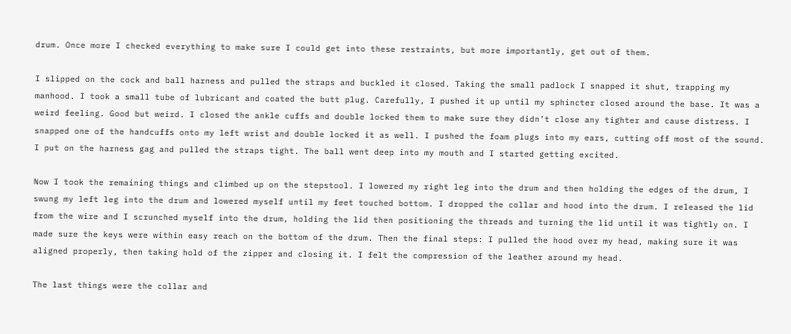drum. Once more I checked everything to make sure I could get into these restraints, but more importantly, get out of them.

I slipped on the cock and ball harness and pulled the straps and buckled it closed. Taking the small padlock I snapped it shut, trapping my manhood. I took a small tube of lubricant and coated the butt plug. Carefully, I pushed it up until my sphincter closed around the base. It was a weird feeling. Good but weird. I closed the ankle cuffs and double locked them to make sure they didn’t close any tighter and cause distress. I snapped one of the handcuffs onto my left wrist and double locked it as well. I pushed the foam plugs into my ears, cutting off most of the sound. I put on the harness gag and pulled the straps tight. The ball went deep into my mouth and I started getting excited.

Now I took the remaining things and climbed up on the stepstool. I lowered my right leg into the drum and then holding the edges of the drum, I swung my left leg into the drum and lowered myself until my feet touched bottom. I dropped the collar and hood into the drum. I released the lid from the wire and I scrunched myself into the drum, holding the lid then positioning the threads and turning the lid until it was tightly on. I made sure the keys were within easy reach on the bottom of the drum. Then the final steps: I pulled the hood over my head, making sure it was aligned properly, then taking hold of the zipper and closing it. I felt the compression of the leather around my head.

The last things were the collar and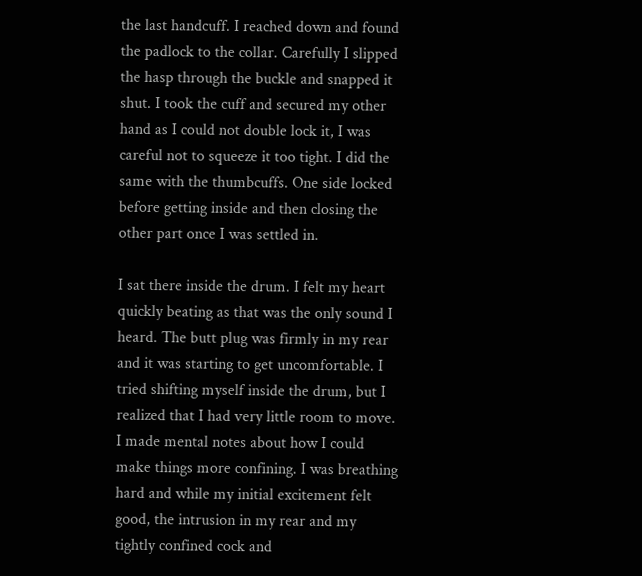the last handcuff. I reached down and found the padlock to the collar. Carefully I slipped the hasp through the buckle and snapped it shut. I took the cuff and secured my other hand as I could not double lock it, I was careful not to squeeze it too tight. I did the same with the thumbcuffs. One side locked before getting inside and then closing the other part once I was settled in.

I sat there inside the drum. I felt my heart quickly beating as that was the only sound I heard. The butt plug was firmly in my rear and it was starting to get uncomfortable. I tried shifting myself inside the drum, but I realized that I had very little room to move. I made mental notes about how I could make things more confining. I was breathing hard and while my initial excitement felt good, the intrusion in my rear and my tightly confined cock and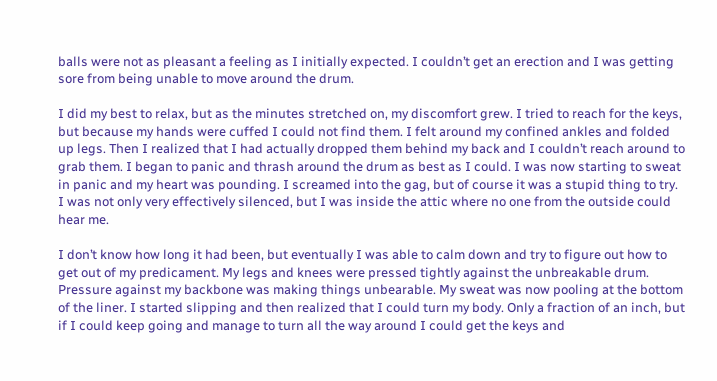balls were not as pleasant a feeling as I initially expected. I couldn’t get an erection and I was getting sore from being unable to move around the drum.

I did my best to relax, but as the minutes stretched on, my discomfort grew. I tried to reach for the keys, but because my hands were cuffed I could not find them. I felt around my confined ankles and folded up legs. Then I realized that I had actually dropped them behind my back and I couldn’t reach around to grab them. I began to panic and thrash around the drum as best as I could. I was now starting to sweat in panic and my heart was pounding. I screamed into the gag, but of course it was a stupid thing to try. I was not only very effectively silenced, but I was inside the attic where no one from the outside could hear me.

I don’t know how long it had been, but eventually I was able to calm down and try to figure out how to get out of my predicament. My legs and knees were pressed tightly against the unbreakable drum. Pressure against my backbone was making things unbearable. My sweat was now pooling at the bottom of the liner. I started slipping and then realized that I could turn my body. Only a fraction of an inch, but if I could keep going and manage to turn all the way around I could get the keys and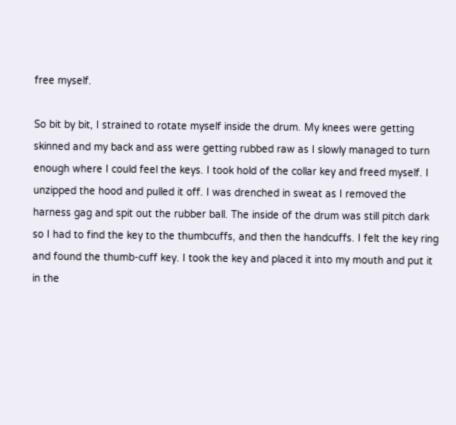free myself.

So bit by bit, I strained to rotate myself inside the drum. My knees were getting skinned and my back and ass were getting rubbed raw as I slowly managed to turn enough where I could feel the keys. I took hold of the collar key and freed myself. I unzipped the hood and pulled it off. I was drenched in sweat as I removed the harness gag and spit out the rubber ball. The inside of the drum was still pitch dark so I had to find the key to the thumbcuffs, and then the handcuffs. I felt the key ring and found the thumb-cuff key. I took the key and placed it into my mouth and put it in the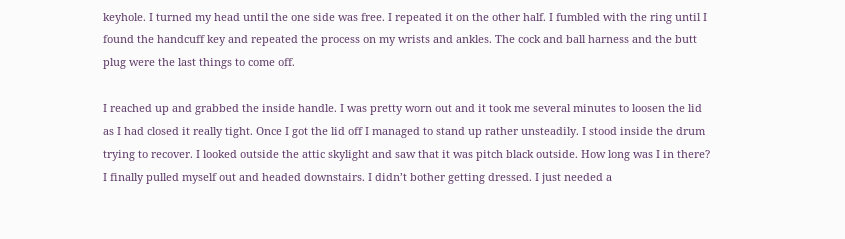keyhole. I turned my head until the one side was free. I repeated it on the other half. I fumbled with the ring until I found the handcuff key and repeated the process on my wrists and ankles. The cock and ball harness and the butt plug were the last things to come off.

I reached up and grabbed the inside handle. I was pretty worn out and it took me several minutes to loosen the lid as I had closed it really tight. Once I got the lid off I managed to stand up rather unsteadily. I stood inside the drum trying to recover. I looked outside the attic skylight and saw that it was pitch black outside. How long was I in there? I finally pulled myself out and headed downstairs. I didn’t bother getting dressed. I just needed a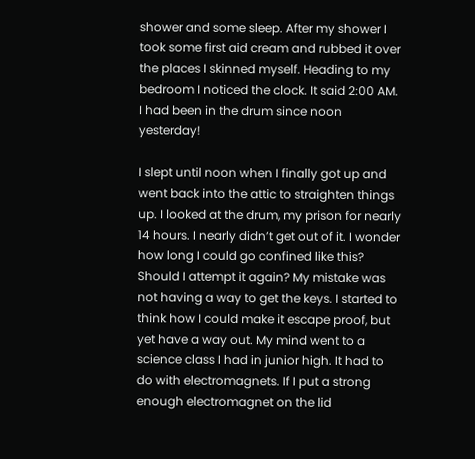shower and some sleep. After my shower I took some first aid cream and rubbed it over the places I skinned myself. Heading to my bedroom I noticed the clock. It said 2:00 AM. I had been in the drum since noon yesterday!

I slept until noon when I finally got up and went back into the attic to straighten things up. I looked at the drum, my prison for nearly 14 hours. I nearly didn’t get out of it. I wonder how long I could go confined like this? Should I attempt it again? My mistake was not having a way to get the keys. I started to think how I could make it escape proof, but yet have a way out. My mind went to a science class I had in junior high. It had to do with electromagnets. If I put a strong enough electromagnet on the lid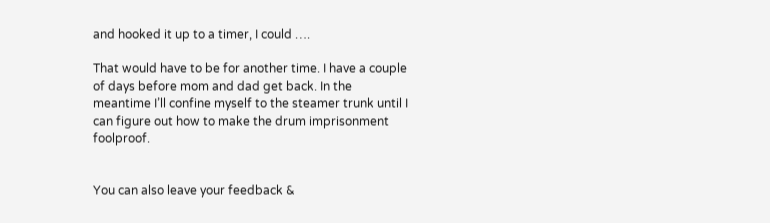and hooked it up to a timer, I could ….

That would have to be for another time. I have a couple of days before mom and dad get back. In the meantime I’ll confine myself to the steamer trunk until I can figure out how to make the drum imprisonment foolproof.


You can also leave your feedback &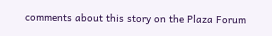comments about this story on the Plaza Forum